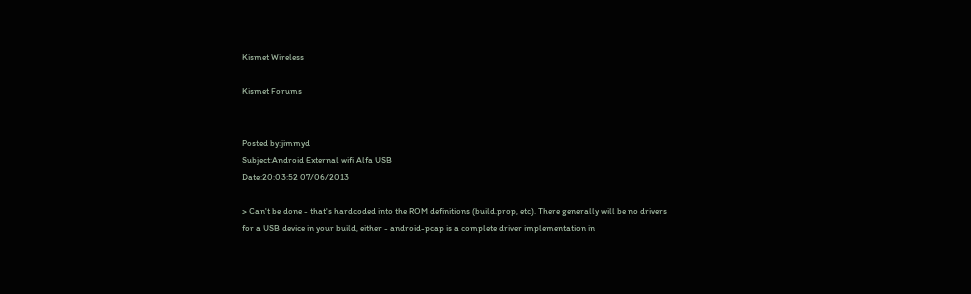Kismet Wireless

Kismet Forums


Posted by:jimmyd
Subject:Android External wifi Alfa USB
Date:20:03:52 07/06/2013

> Can't be done - that's hardcoded into the ROM definitions (build.prop, etc). There generally will be no drivers for a USB device in your build, either - android-pcap is a complete driver implementation in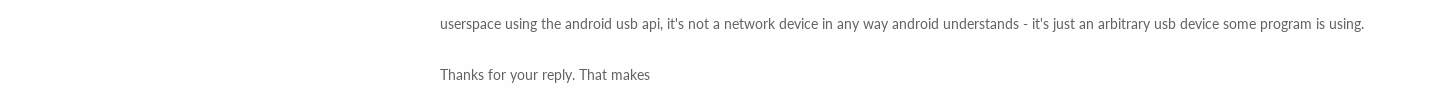userspace using the android usb api, it's not a network device in any way android understands - it's just an arbitrary usb device some program is using.

Thanks for your reply. That makes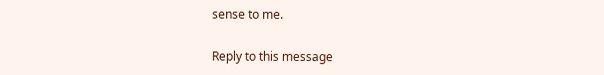sense to me.

Reply to this message